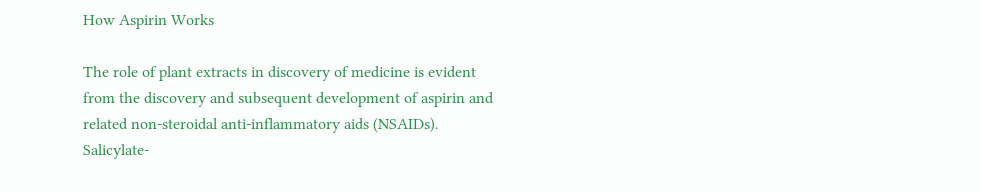How Aspirin Works

The role of plant extracts in discovery of medicine is evident from the discovery and subsequent development of aspirin and related non-steroidal anti-inflammatory aids (NSAIDs). Salicylate-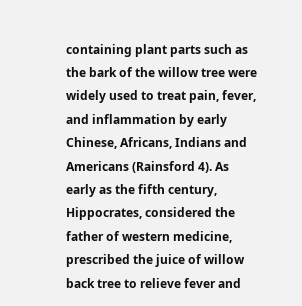containing plant parts such as the bark of the willow tree were widely used to treat pain, fever, and inflammation by early Chinese, Africans, Indians and Americans (Rainsford 4). As early as the fifth century, Hippocrates, considered the father of western medicine, prescribed the juice of willow back tree to relieve fever and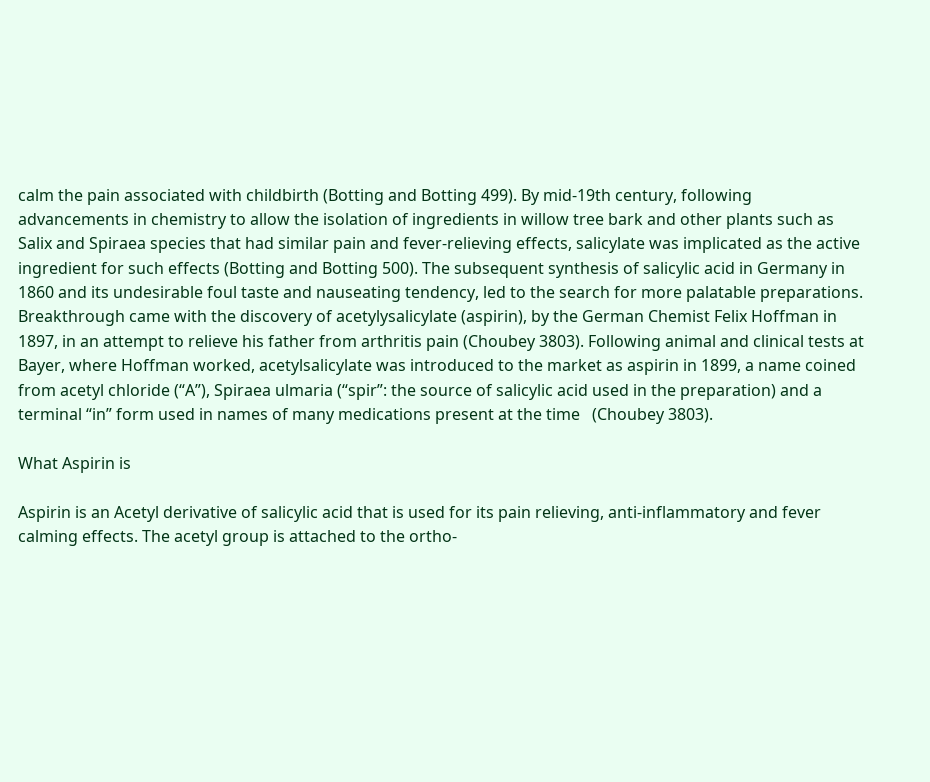calm the pain associated with childbirth (Botting and Botting 499). By mid-19th century, following advancements in chemistry to allow the isolation of ingredients in willow tree bark and other plants such as Salix and Spiraea species that had similar pain and fever-relieving effects, salicylate was implicated as the active ingredient for such effects (Botting and Botting 500). The subsequent synthesis of salicylic acid in Germany in 1860 and its undesirable foul taste and nauseating tendency, led to the search for more palatable preparations.  Breakthrough came with the discovery of acetylysalicylate (aspirin), by the German Chemist Felix Hoffman in 1897, in an attempt to relieve his father from arthritis pain (Choubey 3803). Following animal and clinical tests at Bayer, where Hoffman worked, acetylsalicylate was introduced to the market as aspirin in 1899, a name coined from acetyl chloride (“A”), Spiraea ulmaria (“spir”: the source of salicylic acid used in the preparation) and a terminal “in” form used in names of many medications present at the time   (Choubey 3803).

What Aspirin is

Aspirin is an Acetyl derivative of salicylic acid that is used for its pain relieving, anti-inflammatory and fever calming effects. The acetyl group is attached to the ortho-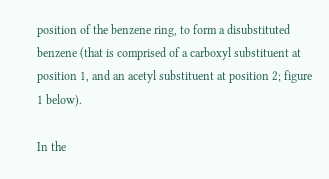position of the benzene ring, to form a disubstituted benzene (that is comprised of a carboxyl substituent at position 1, and an acetyl substituent at position 2; figure 1 below).

In the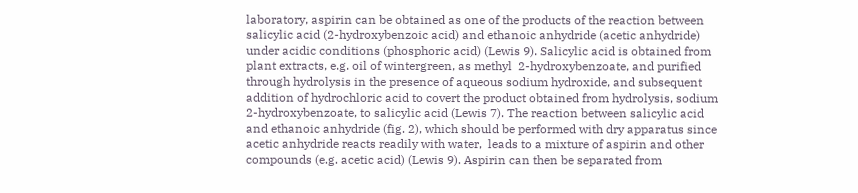laboratory, aspirin can be obtained as one of the products of the reaction between salicylic acid (2-hydroxybenzoic acid) and ethanoic anhydride (acetic anhydride) under acidic conditions (phosphoric acid) (Lewis 9). Salicylic acid is obtained from plant extracts, e.g. oil of wintergreen, as methyl  2-hydroxybenzoate, and purified through hydrolysis in the presence of aqueous sodium hydroxide, and subsequent addition of hydrochloric acid to covert the product obtained from hydrolysis, sodium 2-hydroxybenzoate, to salicylic acid (Lewis 7). The reaction between salicylic acid and ethanoic anhydride (fig. 2), which should be performed with dry apparatus since acetic anhydride reacts readily with water,  leads to a mixture of aspirin and other compounds (e.g. acetic acid) (Lewis 9). Aspirin can then be separated from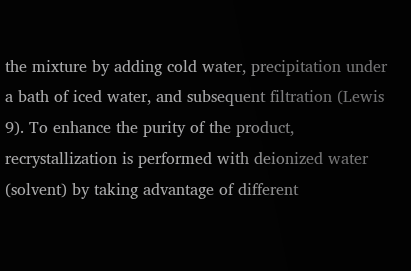the mixture by adding cold water, precipitation under a bath of iced water, and subsequent filtration (Lewis 9). To enhance the purity of the product, recrystallization is performed with deionized water (solvent) by taking advantage of different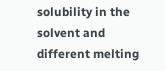solubility in the solvent and different melting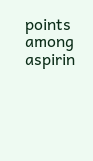points among aspirin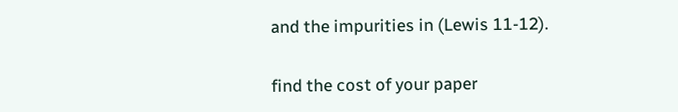and the impurities in (Lewis 11-12).

find the cost of your paper